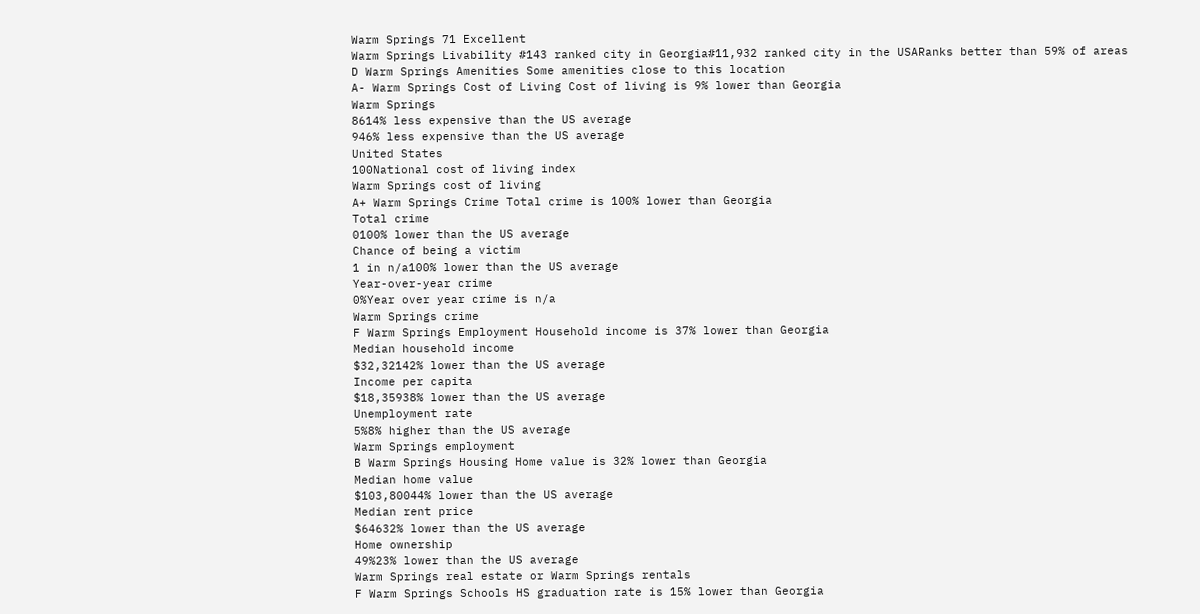Warm Springs 71 Excellent
Warm Springs Livability #143 ranked city in Georgia#11,932 ranked city in the USARanks better than 59% of areas
D Warm Springs Amenities Some amenities close to this location
A- Warm Springs Cost of Living Cost of living is 9% lower than Georgia
Warm Springs
8614% less expensive than the US average
946% less expensive than the US average
United States
100National cost of living index
Warm Springs cost of living
A+ Warm Springs Crime Total crime is 100% lower than Georgia
Total crime
0100% lower than the US average
Chance of being a victim
1 in n/a100% lower than the US average
Year-over-year crime
0%Year over year crime is n/a
Warm Springs crime
F Warm Springs Employment Household income is 37% lower than Georgia
Median household income
$32,32142% lower than the US average
Income per capita
$18,35938% lower than the US average
Unemployment rate
5%8% higher than the US average
Warm Springs employment
B Warm Springs Housing Home value is 32% lower than Georgia
Median home value
$103,80044% lower than the US average
Median rent price
$64632% lower than the US average
Home ownership
49%23% lower than the US average
Warm Springs real estate or Warm Springs rentals
F Warm Springs Schools HS graduation rate is 15% lower than Georgia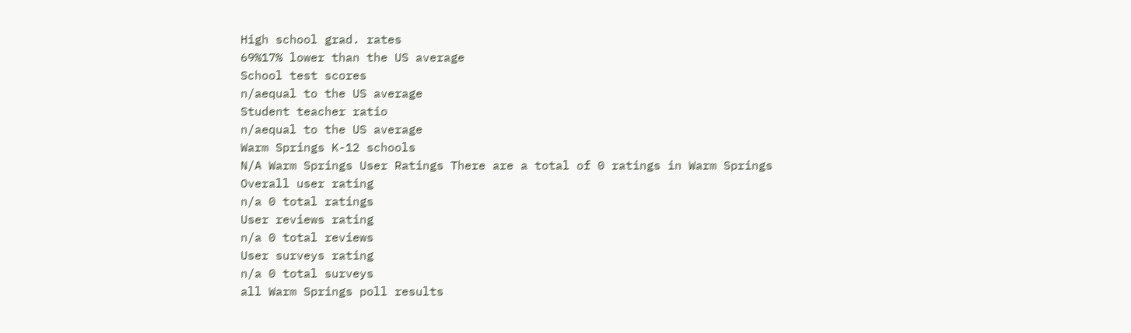High school grad. rates
69%17% lower than the US average
School test scores
n/aequal to the US average
Student teacher ratio
n/aequal to the US average
Warm Springs K-12 schools
N/A Warm Springs User Ratings There are a total of 0 ratings in Warm Springs
Overall user rating
n/a 0 total ratings
User reviews rating
n/a 0 total reviews
User surveys rating
n/a 0 total surveys
all Warm Springs poll results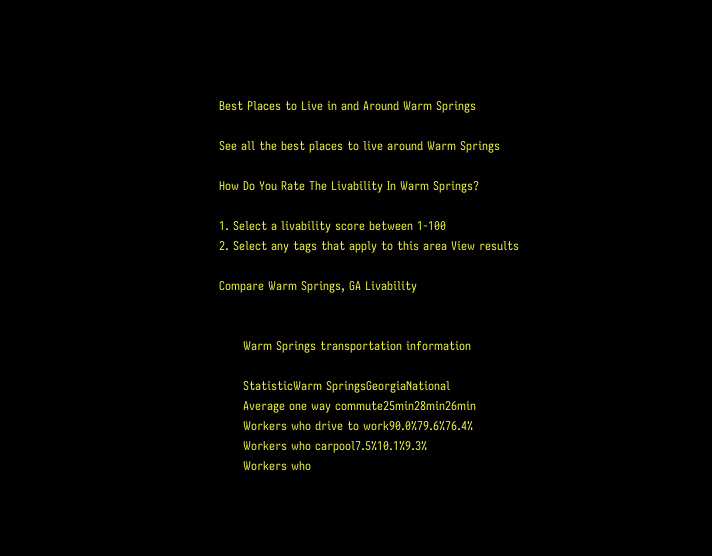Best Places to Live in and Around Warm Springs

See all the best places to live around Warm Springs

How Do You Rate The Livability In Warm Springs?

1. Select a livability score between 1-100
2. Select any tags that apply to this area View results

Compare Warm Springs, GA Livability


      Warm Springs transportation information

      StatisticWarm SpringsGeorgiaNational
      Average one way commute25min28min26min
      Workers who drive to work90.0%79.6%76.4%
      Workers who carpool7.5%10.1%9.3%
      Workers who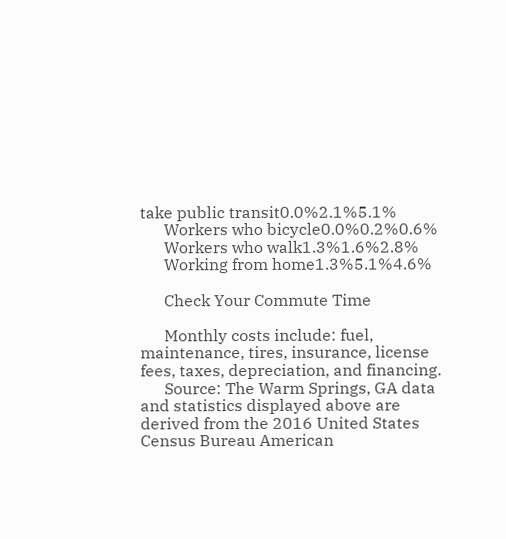take public transit0.0%2.1%5.1%
      Workers who bicycle0.0%0.2%0.6%
      Workers who walk1.3%1.6%2.8%
      Working from home1.3%5.1%4.6%

      Check Your Commute Time

      Monthly costs include: fuel, maintenance, tires, insurance, license fees, taxes, depreciation, and financing.
      Source: The Warm Springs, GA data and statistics displayed above are derived from the 2016 United States Census Bureau American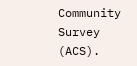Community Survey (ACS).